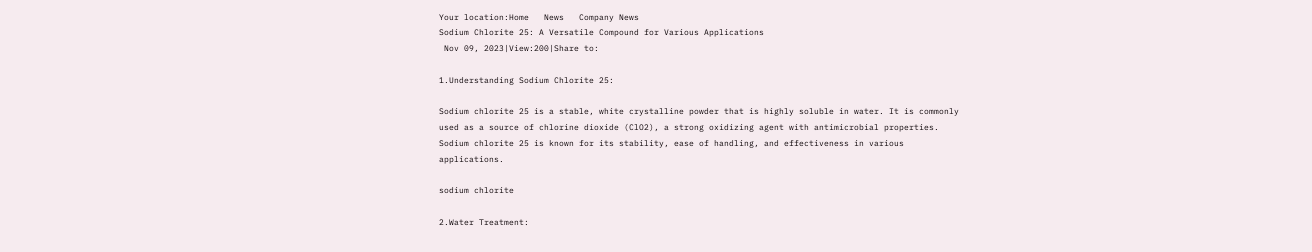Your location:Home   News   Company News
Sodium Chlorite 25: A Versatile Compound for Various Applications
 Nov 09, 2023|View:200|Share to:

1.Understanding Sodium Chlorite 25:

Sodium chlorite 25 is a stable, white crystalline powder that is highly soluble in water. It is commonly used as a source of chlorine dioxide (ClO2), a strong oxidizing agent with antimicrobial properties. Sodium chlorite 25 is known for its stability, ease of handling, and effectiveness in various applications.

sodium chlorite

2.Water Treatment: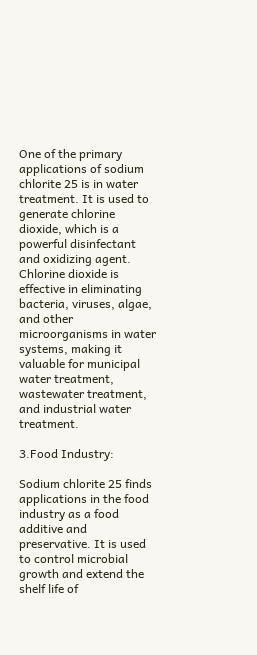One of the primary applications of sodium chlorite 25 is in water treatment. It is used to generate chlorine dioxide, which is a powerful disinfectant and oxidizing agent. Chlorine dioxide is effective in eliminating bacteria, viruses, algae, and other microorganisms in water systems, making it valuable for municipal water treatment, wastewater treatment, and industrial water treatment.

3.Food Industry:

Sodium chlorite 25 finds applications in the food industry as a food additive and preservative. It is used to control microbial growth and extend the shelf life of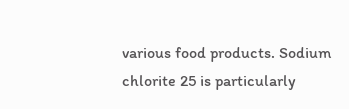various food products. Sodium chlorite 25 is particularly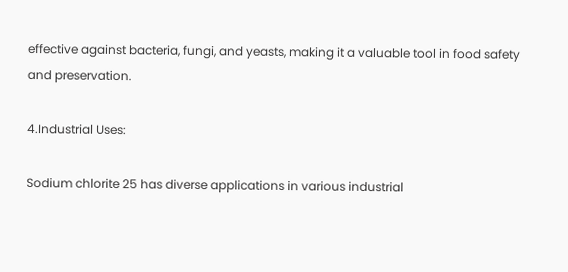effective against bacteria, fungi, and yeasts, making it a valuable tool in food safety and preservation.

4.Industrial Uses:

Sodium chlorite 25 has diverse applications in various industrial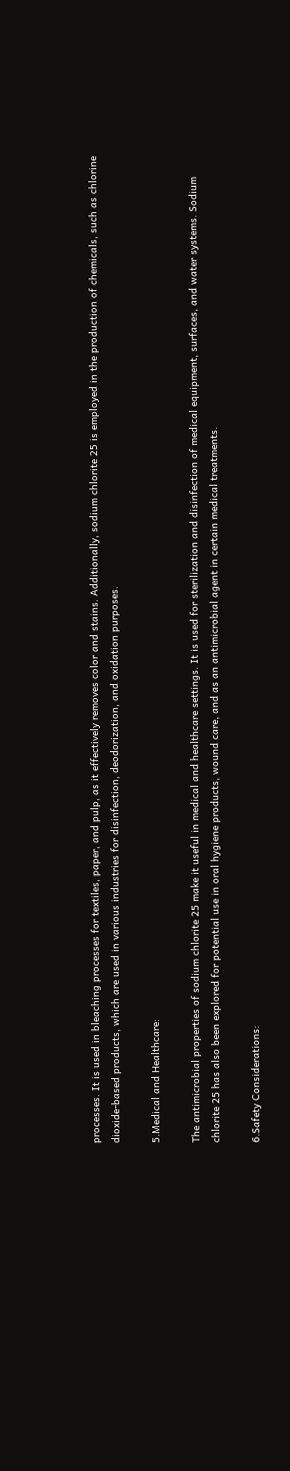processes. It is used in bleaching processes for textiles, paper, and pulp, as it effectively removes color and stains. Additionally, sodium chlorite 25 is employed in the production of chemicals, such as chlorine dioxide-based products, which are used in various industries for disinfection, deodorization, and oxidation purposes.

5.Medical and Healthcare:

The antimicrobial properties of sodium chlorite 25 make it useful in medical and healthcare settings. It is used for sterilization and disinfection of medical equipment, surfaces, and water systems. Sodium chlorite 25 has also been explored for potential use in oral hygiene products, wound care, and as an antimicrobial agent in certain medical treatments.

6.Safety Considerations: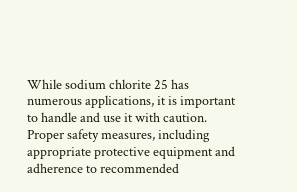While sodium chlorite 25 has numerous applications, it is important to handle and use it with caution. Proper safety measures, including appropriate protective equipment and adherence to recommended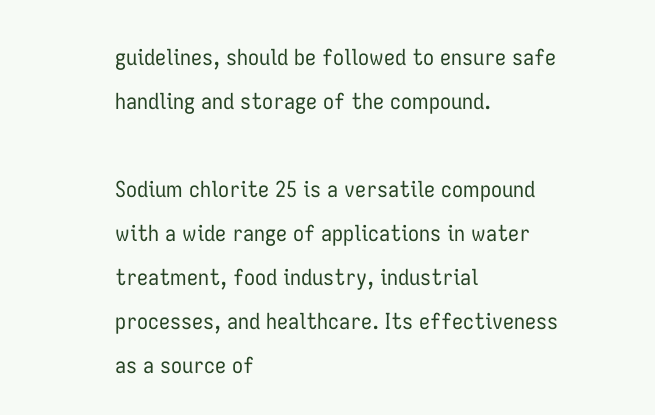guidelines, should be followed to ensure safe handling and storage of the compound.

Sodium chlorite 25 is a versatile compound with a wide range of applications in water treatment, food industry, industrial processes, and healthcare. Its effectiveness as a source of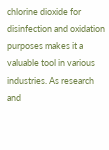chlorine dioxide for disinfection and oxidation purposes makes it a valuable tool in various industries. As research and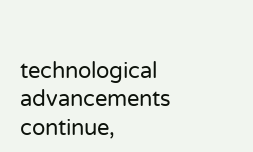technological advancements continue,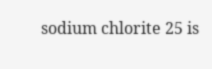sodium chlorite 25 is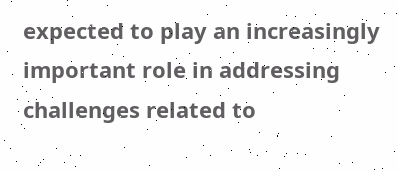expected to play an increasingly important role in addressing challenges related to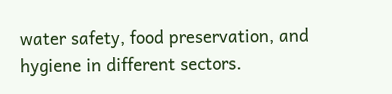water safety, food preservation, and hygiene in different sectors.